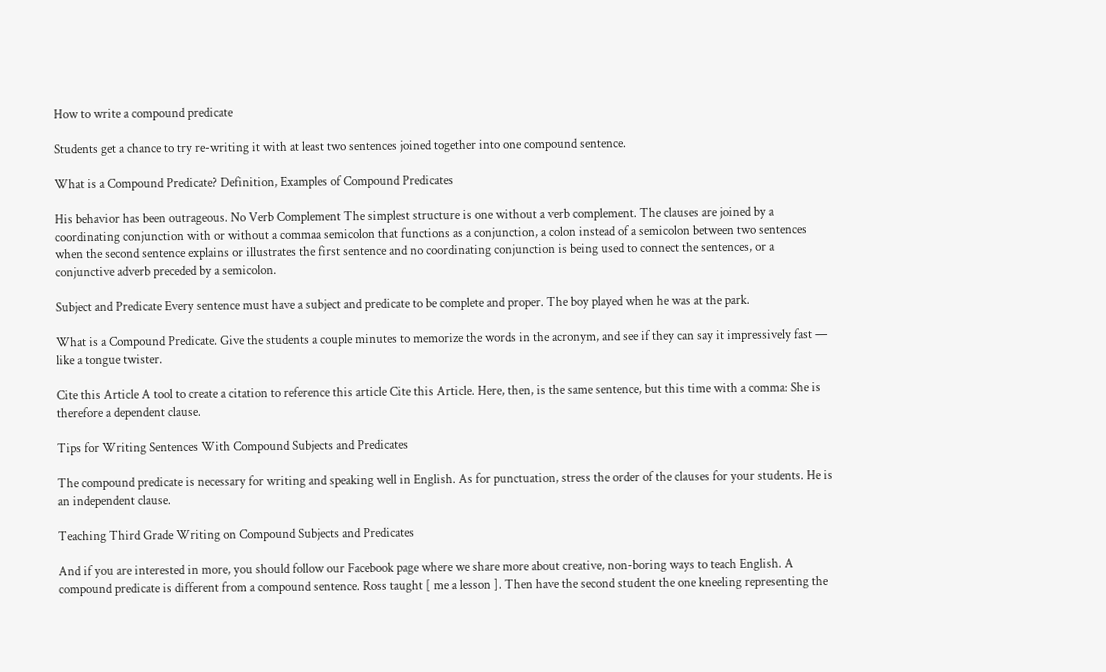How to write a compound predicate

Students get a chance to try re-writing it with at least two sentences joined together into one compound sentence.

What is a Compound Predicate? Definition, Examples of Compound Predicates

His behavior has been outrageous. No Verb Complement The simplest structure is one without a verb complement. The clauses are joined by a coordinating conjunction with or without a commaa semicolon that functions as a conjunction, a colon instead of a semicolon between two sentences when the second sentence explains or illustrates the first sentence and no coordinating conjunction is being used to connect the sentences, or a conjunctive adverb preceded by a semicolon.

Subject and Predicate Every sentence must have a subject and predicate to be complete and proper. The boy played when he was at the park.

What is a Compound Predicate. Give the students a couple minutes to memorize the words in the acronym, and see if they can say it impressively fast — like a tongue twister.

Cite this Article A tool to create a citation to reference this article Cite this Article. Here, then, is the same sentence, but this time with a comma: She is therefore a dependent clause.

Tips for Writing Sentences With Compound Subjects and Predicates

The compound predicate is necessary for writing and speaking well in English. As for punctuation, stress the order of the clauses for your students. He is an independent clause.

Teaching Third Grade Writing on Compound Subjects and Predicates

And if you are interested in more, you should follow our Facebook page where we share more about creative, non-boring ways to teach English. A compound predicate is different from a compound sentence. Ross taught [ me a lesson ]. Then have the second student the one kneeling representing the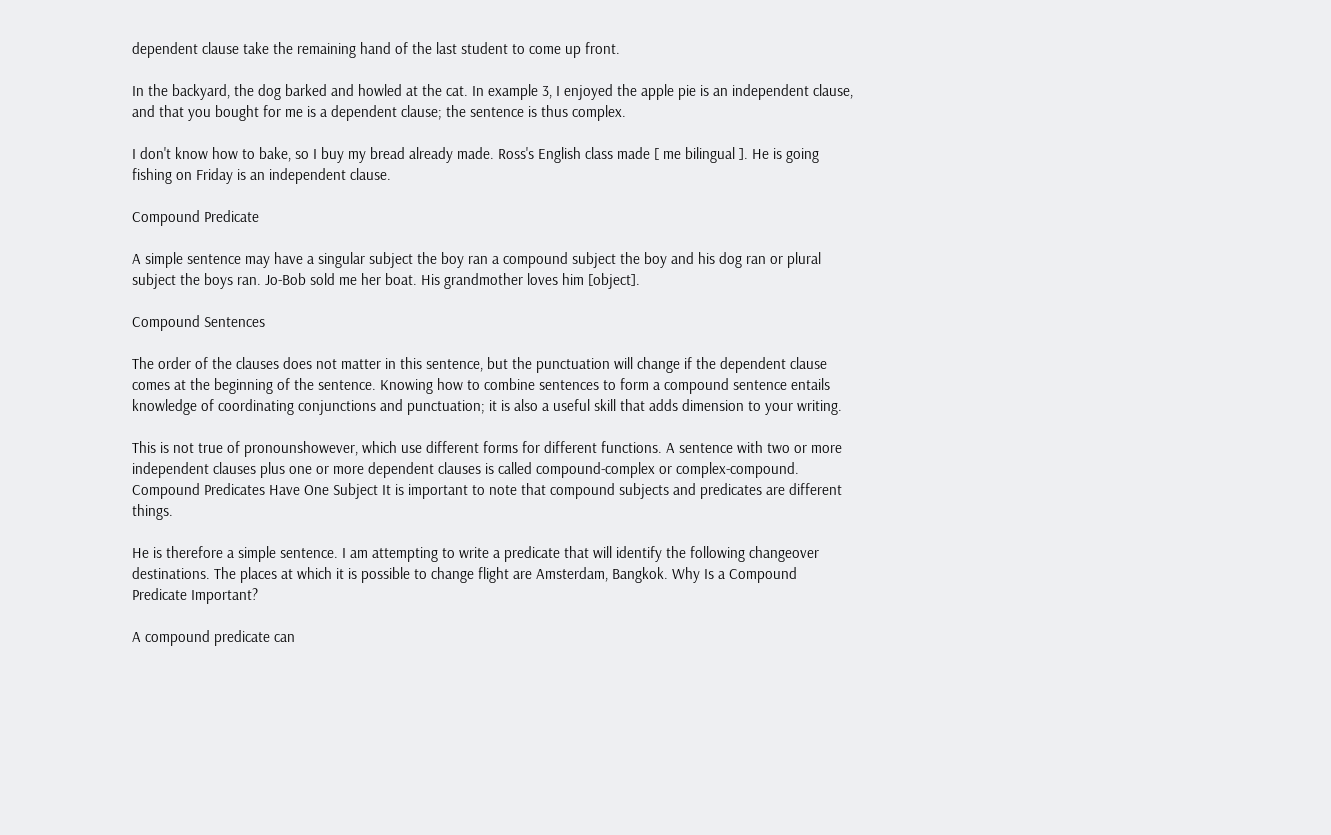dependent clause take the remaining hand of the last student to come up front.

In the backyard, the dog barked and howled at the cat. In example 3, I enjoyed the apple pie is an independent clause, and that you bought for me is a dependent clause; the sentence is thus complex.

I don't know how to bake, so I buy my bread already made. Ross's English class made [ me bilingual ]. He is going fishing on Friday is an independent clause.

Compound Predicate

A simple sentence may have a singular subject the boy ran a compound subject the boy and his dog ran or plural subject the boys ran. Jo-Bob sold me her boat. His grandmother loves him [object].

Compound Sentences

The order of the clauses does not matter in this sentence, but the punctuation will change if the dependent clause comes at the beginning of the sentence. Knowing how to combine sentences to form a compound sentence entails knowledge of coordinating conjunctions and punctuation; it is also a useful skill that adds dimension to your writing.

This is not true of pronounshowever, which use different forms for different functions. A sentence with two or more independent clauses plus one or more dependent clauses is called compound-complex or complex-compound. Compound Predicates Have One Subject It is important to note that compound subjects and predicates are different things.

He is therefore a simple sentence. I am attempting to write a predicate that will identify the following changeover destinations. The places at which it is possible to change flight are Amsterdam, Bangkok. Why Is a Compound Predicate Important?

A compound predicate can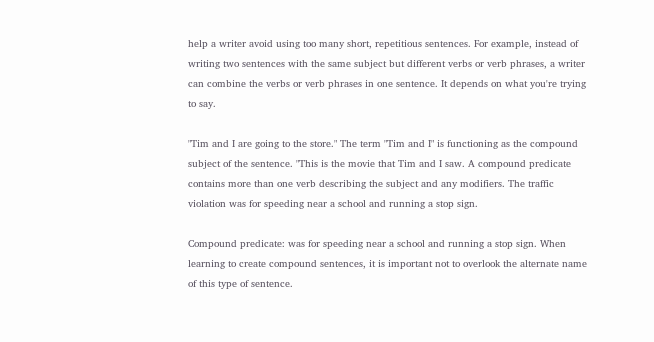help a writer avoid using too many short, repetitious sentences. For example, instead of writing two sentences with the same subject but different verbs or verb phrases, a writer can combine the verbs or verb phrases in one sentence. It depends on what you're trying to say.

"Tim and I are going to the store." The term "Tim and I" is functioning as the compound subject of the sentence. "This is the movie that Tim and I saw. A compound predicate contains more than one verb describing the subject and any modifiers. The traffic violation was for speeding near a school and running a stop sign.

Compound predicate: was for speeding near a school and running a stop sign. When learning to create compound sentences, it is important not to overlook the alternate name of this type of sentence.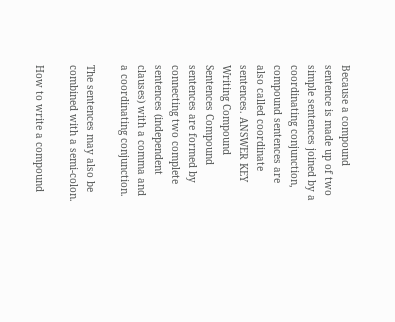Because a compound sentence is made up of two simple sentences joined by a coordinating conjunction, compound sentences are also called coordinate sentences. ANSWER KEY Writing Compound Sentences Compound sentences are formed by connecting two complete sentences (independent clauses) with a comma and a coordinating conjunction.

The sentences may also be combined with a semi-colon.

How to write a compound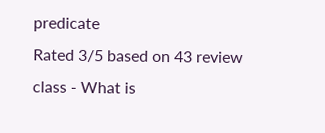predicate
Rated 3/5 based on 43 review
class - What is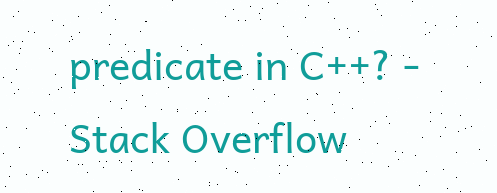predicate in C++? - Stack Overflow